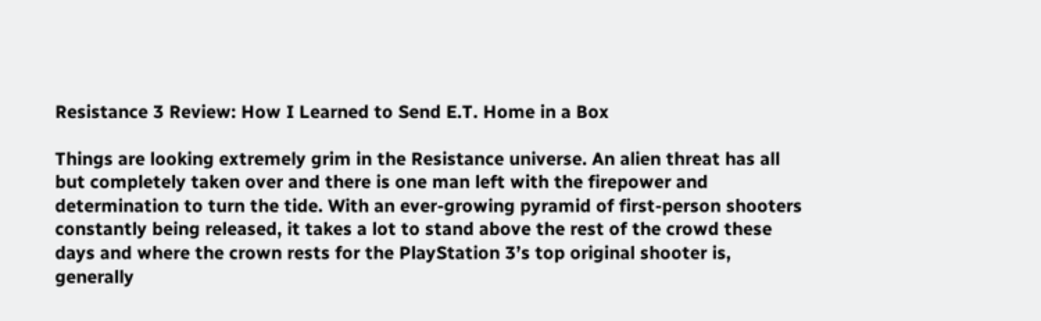Resistance 3 Review: How I Learned to Send E.T. Home in a Box

Things are looking extremely grim in the Resistance universe. An alien threat has all but completely taken over and there is one man left with the firepower and determination to turn the tide. With an ever-growing pyramid of first-person shooters constantly being released, it takes a lot to stand above the rest of the crowd these days and where the crown rests for the PlayStation 3’s top original shooter is, generally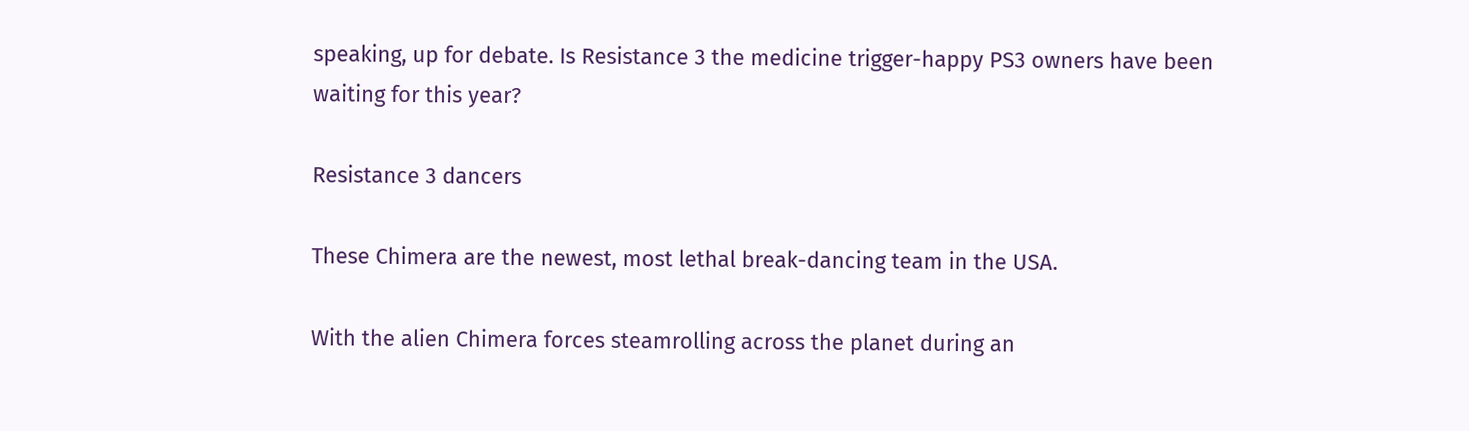speaking, up for debate. Is Resistance 3 the medicine trigger-happy PS3 owners have been waiting for this year?

Resistance 3 dancers

These Chimera are the newest, most lethal break-dancing team in the USA.

With the alien Chimera forces steamrolling across the planet during an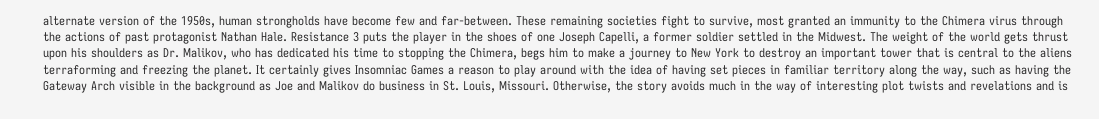alternate version of the 1950s, human strongholds have become few and far-between. These remaining societies fight to survive, most granted an immunity to the Chimera virus through the actions of past protagonist Nathan Hale. Resistance 3 puts the player in the shoes of one Joseph Capelli, a former soldier settled in the Midwest. The weight of the world gets thrust upon his shoulders as Dr. Malikov, who has dedicated his time to stopping the Chimera, begs him to make a journey to New York to destroy an important tower that is central to the aliens terraforming and freezing the planet. It certainly gives Insomniac Games a reason to play around with the idea of having set pieces in familiar territory along the way, such as having the Gateway Arch visible in the background as Joe and Malikov do business in St. Louis, Missouri. Otherwise, the story avoids much in the way of interesting plot twists and revelations and is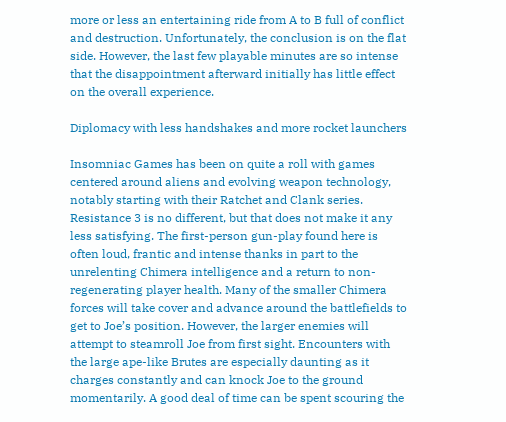more or less an entertaining ride from A to B full of conflict and destruction. Unfortunately, the conclusion is on the flat side. However, the last few playable minutes are so intense that the disappointment afterward initially has little effect on the overall experience.

Diplomacy with less handshakes and more rocket launchers

Insomniac Games has been on quite a roll with games centered around aliens and evolving weapon technology, notably starting with their Ratchet and Clank series. Resistance 3 is no different, but that does not make it any less satisfying. The first-person gun-play found here is often loud, frantic and intense thanks in part to the unrelenting Chimera intelligence and a return to non-regenerating player health. Many of the smaller Chimera forces will take cover and advance around the battlefields to get to Joe’s position. However, the larger enemies will attempt to steamroll Joe from first sight. Encounters with the large ape-like Brutes are especially daunting as it charges constantly and can knock Joe to the ground momentarily. A good deal of time can be spent scouring the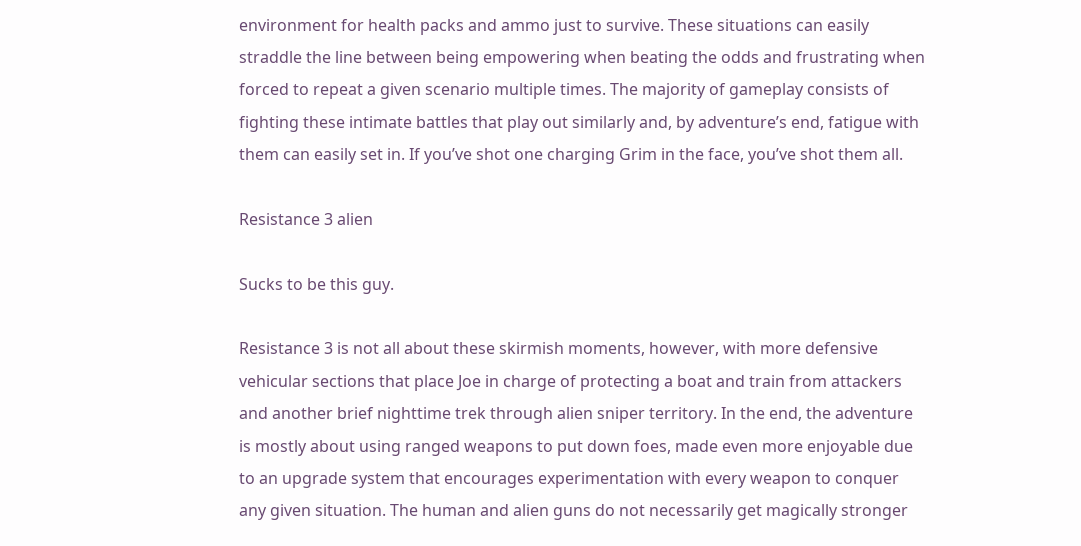environment for health packs and ammo just to survive. These situations can easily straddle the line between being empowering when beating the odds and frustrating when forced to repeat a given scenario multiple times. The majority of gameplay consists of fighting these intimate battles that play out similarly and, by adventure’s end, fatigue with them can easily set in. If you’ve shot one charging Grim in the face, you’ve shot them all.

Resistance 3 alien

Sucks to be this guy.

Resistance 3 is not all about these skirmish moments, however, with more defensive vehicular sections that place Joe in charge of protecting a boat and train from attackers and another brief nighttime trek through alien sniper territory. In the end, the adventure is mostly about using ranged weapons to put down foes, made even more enjoyable due to an upgrade system that encourages experimentation with every weapon to conquer any given situation. The human and alien guns do not necessarily get magically stronger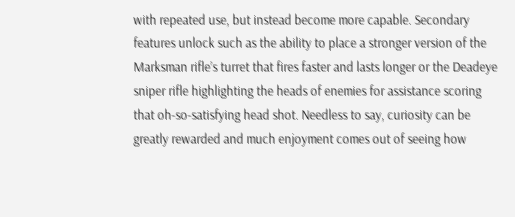with repeated use, but instead become more capable. Secondary features unlock such as the ability to place a stronger version of the Marksman rifle’s turret that fires faster and lasts longer or the Deadeye sniper rifle highlighting the heads of enemies for assistance scoring that oh-so-satisfying head shot. Needless to say, curiosity can be greatly rewarded and much enjoyment comes out of seeing how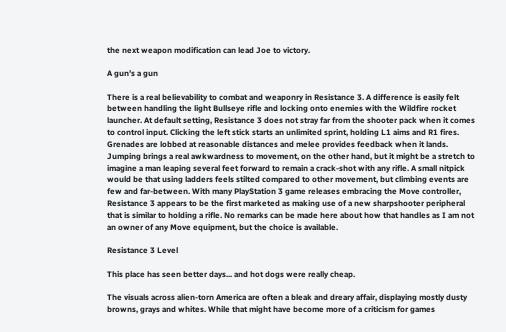the next weapon modification can lead Joe to victory.

A gun’s a gun

There is a real believability to combat and weaponry in Resistance 3. A difference is easily felt between handling the light Bullseye rifle and locking onto enemies with the Wildfire rocket launcher. At default setting, Resistance 3 does not stray far from the shooter pack when it comes to control input. Clicking the left stick starts an unlimited sprint, holding L1 aims and R1 fires. Grenades are lobbed at reasonable distances and melee provides feedback when it lands. Jumping brings a real awkwardness to movement, on the other hand, but it might be a stretch to imagine a man leaping several feet forward to remain a crack-shot with any rifle. A small nitpick would be that using ladders feels stilted compared to other movement, but climbing events are few and far-between. With many PlayStation 3 game releases embracing the Move controller, Resistance 3 appears to be the first marketed as making use of a new sharpshooter peripheral that is similar to holding a rifle. No remarks can be made here about how that handles as I am not an owner of any Move equipment, but the choice is available.

Resistance 3 Level

This place has seen better days... and hot dogs were really cheap.

The visuals across alien-torn America are often a bleak and dreary affair, displaying mostly dusty browns, grays and whites. While that might have become more of a criticism for games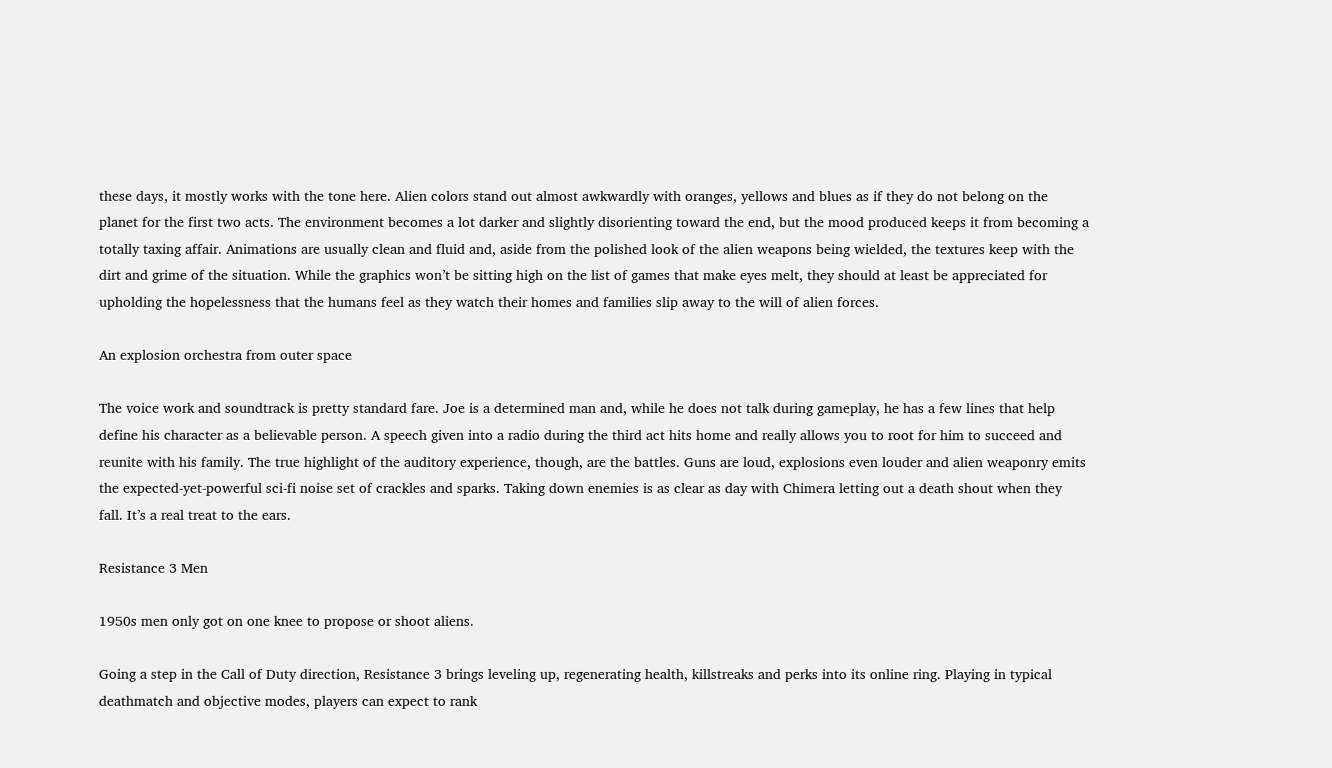these days, it mostly works with the tone here. Alien colors stand out almost awkwardly with oranges, yellows and blues as if they do not belong on the planet for the first two acts. The environment becomes a lot darker and slightly disorienting toward the end, but the mood produced keeps it from becoming a totally taxing affair. Animations are usually clean and fluid and, aside from the polished look of the alien weapons being wielded, the textures keep with the dirt and grime of the situation. While the graphics won’t be sitting high on the list of games that make eyes melt, they should at least be appreciated for upholding the hopelessness that the humans feel as they watch their homes and families slip away to the will of alien forces.

An explosion orchestra from outer space

The voice work and soundtrack is pretty standard fare. Joe is a determined man and, while he does not talk during gameplay, he has a few lines that help define his character as a believable person. A speech given into a radio during the third act hits home and really allows you to root for him to succeed and reunite with his family. The true highlight of the auditory experience, though, are the battles. Guns are loud, explosions even louder and alien weaponry emits the expected-yet-powerful sci-fi noise set of crackles and sparks. Taking down enemies is as clear as day with Chimera letting out a death shout when they fall. It’s a real treat to the ears.

Resistance 3 Men

1950s men only got on one knee to propose or shoot aliens.

Going a step in the Call of Duty direction, Resistance 3 brings leveling up, regenerating health, killstreaks and perks into its online ring. Playing in typical deathmatch and objective modes, players can expect to rank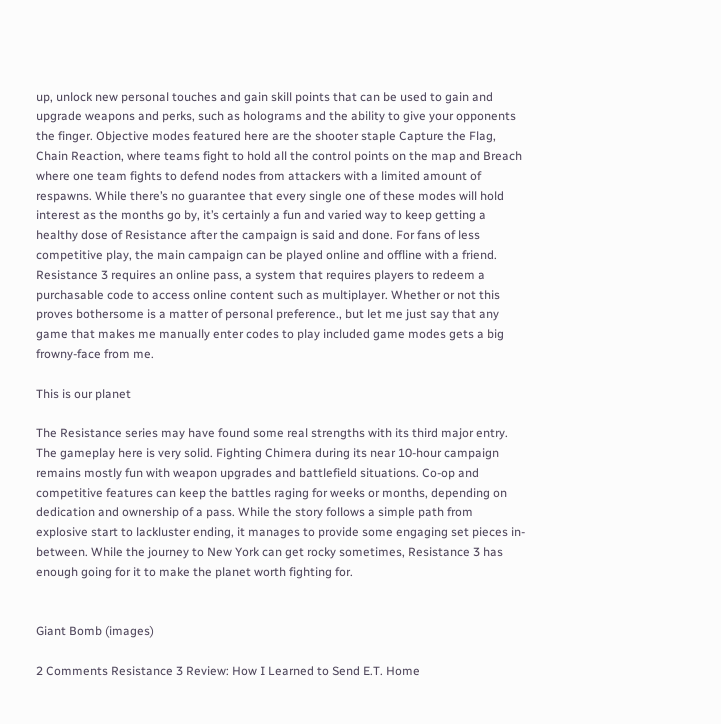up, unlock new personal touches and gain skill points that can be used to gain and upgrade weapons and perks, such as holograms and the ability to give your opponents the finger. Objective modes featured here are the shooter staple Capture the Flag, Chain Reaction, where teams fight to hold all the control points on the map and Breach where one team fights to defend nodes from attackers with a limited amount of respawns. While there’s no guarantee that every single one of these modes will hold interest as the months go by, it’s certainly a fun and varied way to keep getting a healthy dose of Resistance after the campaign is said and done. For fans of less competitive play, the main campaign can be played online and offline with a friend. Resistance 3 requires an online pass, a system that requires players to redeem a purchasable code to access online content such as multiplayer. Whether or not this proves bothersome is a matter of personal preference., but let me just say that any game that makes me manually enter codes to play included game modes gets a big frowny-face from me.

This is our planet

The Resistance series may have found some real strengths with its third major entry. The gameplay here is very solid. Fighting Chimera during its near 10-hour campaign remains mostly fun with weapon upgrades and battlefield situations. Co-op and competitive features can keep the battles raging for weeks or months, depending on dedication and ownership of a pass. While the story follows a simple path from explosive start to lackluster ending, it manages to provide some engaging set pieces in-between. While the journey to New York can get rocky sometimes, Resistance 3 has enough going for it to make the planet worth fighting for.


Giant Bomb (images)

2 Comments Resistance 3 Review: How I Learned to Send E.T. Home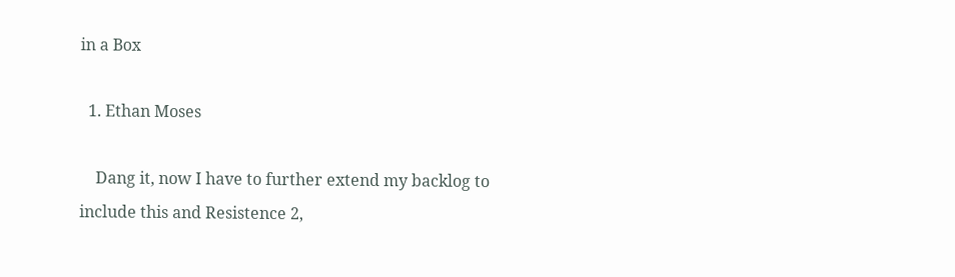in a Box

  1. Ethan Moses

    Dang it, now I have to further extend my backlog to include this and Resistence 2,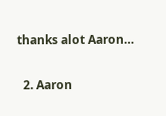thanks alot Aaron…

  2. Aaron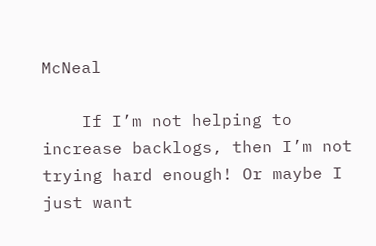McNeal

    If I’m not helping to increase backlogs, then I’m not trying hard enough! Or maybe I just want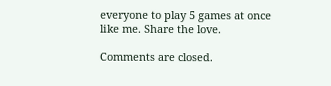everyone to play 5 games at once like me. Share the love.

Comments are closed.